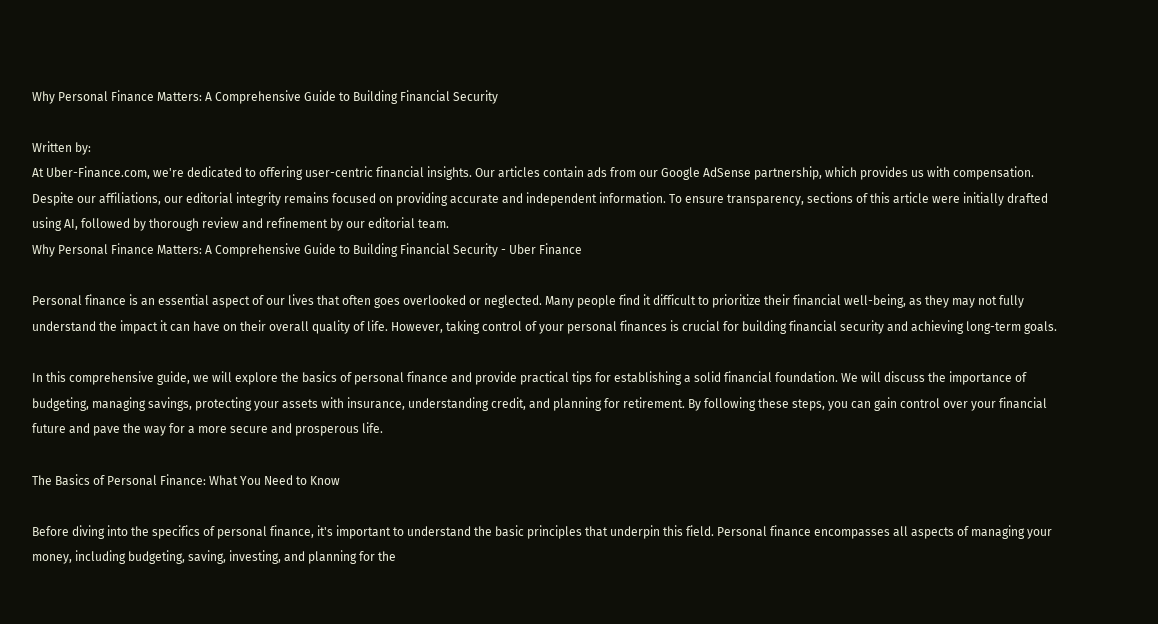Why Personal Finance Matters: A Comprehensive Guide to Building Financial Security

Written by:
At Uber-Finance.com, we're dedicated to offering user-centric financial insights. Our articles contain ads from our Google AdSense partnership, which provides us with compensation. Despite our affiliations, our editorial integrity remains focused on providing accurate and independent information. To ensure transparency, sections of this article were initially drafted using AI, followed by thorough review and refinement by our editorial team.
Why Personal Finance Matters: A Comprehensive Guide to Building Financial Security - Uber Finance

Personal finance is an essential aspect of our lives that often goes overlooked or neglected. Many people find it difficult to prioritize their financial well-being, as they may not fully understand the impact it can have on their overall quality of life. However, taking control of your personal finances is crucial for building financial security and achieving long-term goals.

In this comprehensive guide, we will explore the basics of personal finance and provide practical tips for establishing a solid financial foundation. We will discuss the importance of budgeting, managing savings, protecting your assets with insurance, understanding credit, and planning for retirement. By following these steps, you can gain control over your financial future and pave the way for a more secure and prosperous life.

The Basics of Personal Finance: What You Need to Know

Before diving into the specifics of personal finance, it's important to understand the basic principles that underpin this field. Personal finance encompasses all aspects of managing your money, including budgeting, saving, investing, and planning for the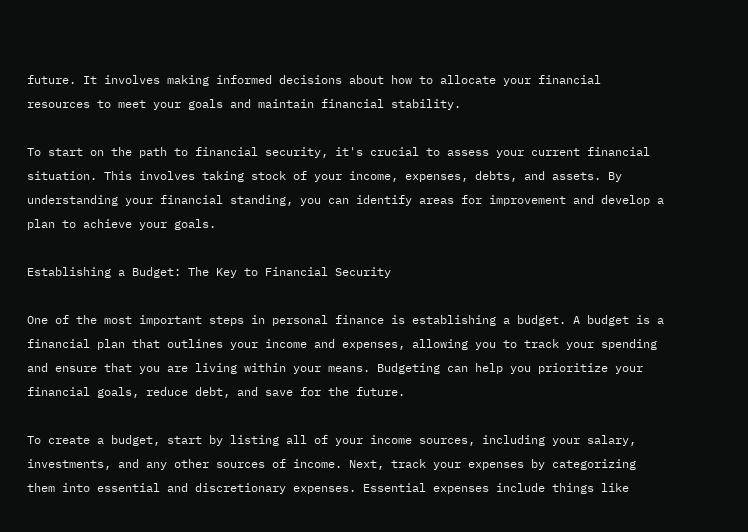future. It involves making informed decisions about how to allocate your financial resources to meet your goals and maintain financial stability.

To start on the path to financial security, it's crucial to assess your current financial situation. This involves taking stock of your income, expenses, debts, and assets. By understanding your financial standing, you can identify areas for improvement and develop a plan to achieve your goals.

Establishing a Budget: The Key to Financial Security

One of the most important steps in personal finance is establishing a budget. A budget is a financial plan that outlines your income and expenses, allowing you to track your spending and ensure that you are living within your means. Budgeting can help you prioritize your financial goals, reduce debt, and save for the future.

To create a budget, start by listing all of your income sources, including your salary, investments, and any other sources of income. Next, track your expenses by categorizing them into essential and discretionary expenses. Essential expenses include things like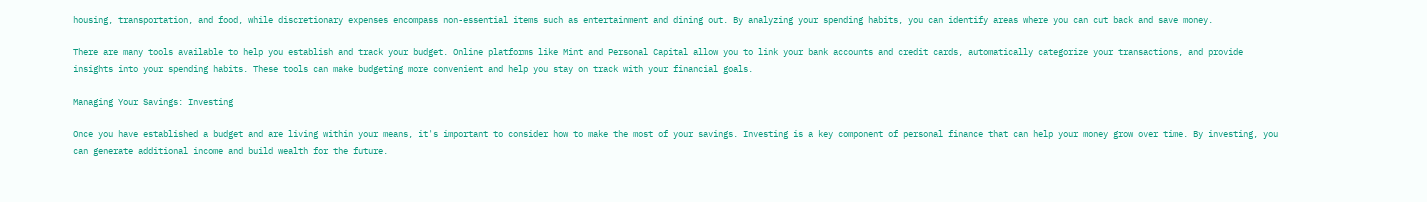housing, transportation, and food, while discretionary expenses encompass non-essential items such as entertainment and dining out. By analyzing your spending habits, you can identify areas where you can cut back and save money.

There are many tools available to help you establish and track your budget. Online platforms like Mint and Personal Capital allow you to link your bank accounts and credit cards, automatically categorize your transactions, and provide insights into your spending habits. These tools can make budgeting more convenient and help you stay on track with your financial goals.

Managing Your Savings: Investing

Once you have established a budget and are living within your means, it's important to consider how to make the most of your savings. Investing is a key component of personal finance that can help your money grow over time. By investing, you can generate additional income and build wealth for the future.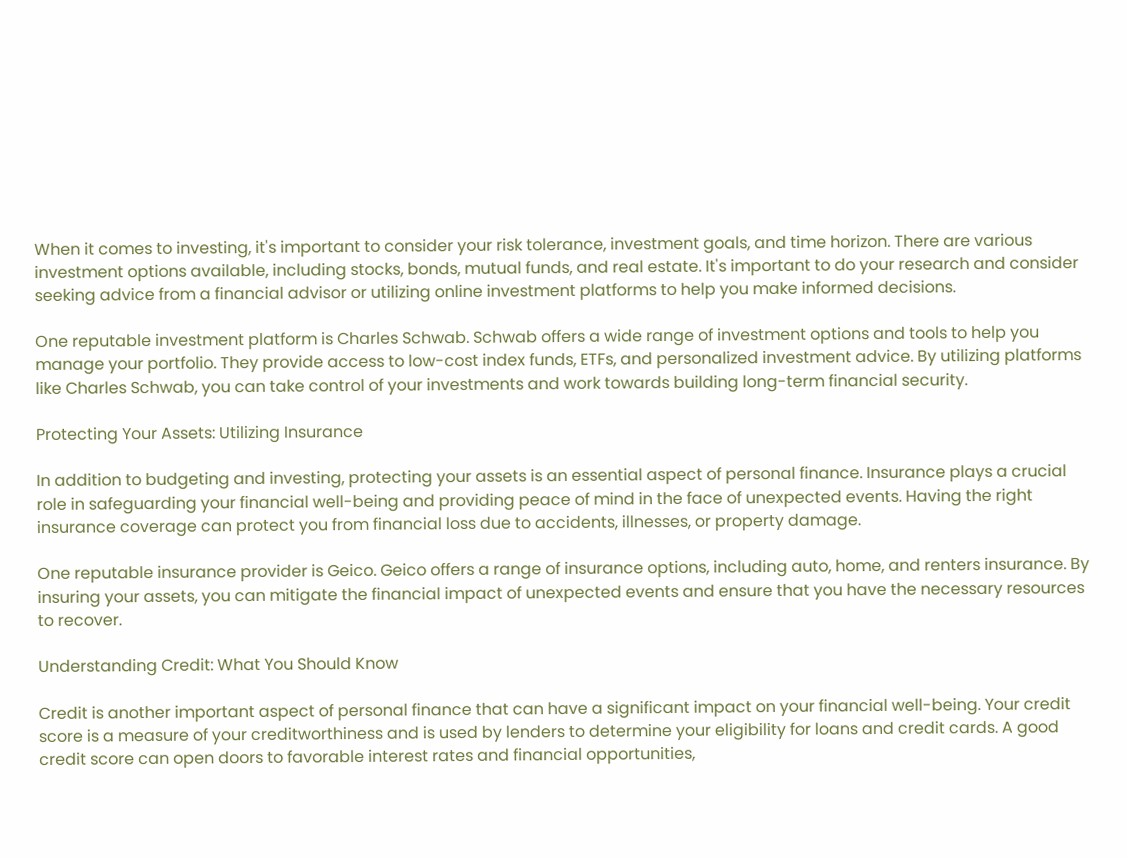When it comes to investing, it's important to consider your risk tolerance, investment goals, and time horizon. There are various investment options available, including stocks, bonds, mutual funds, and real estate. It's important to do your research and consider seeking advice from a financial advisor or utilizing online investment platforms to help you make informed decisions.

One reputable investment platform is Charles Schwab. Schwab offers a wide range of investment options and tools to help you manage your portfolio. They provide access to low-cost index funds, ETFs, and personalized investment advice. By utilizing platforms like Charles Schwab, you can take control of your investments and work towards building long-term financial security.

Protecting Your Assets: Utilizing Insurance

In addition to budgeting and investing, protecting your assets is an essential aspect of personal finance. Insurance plays a crucial role in safeguarding your financial well-being and providing peace of mind in the face of unexpected events. Having the right insurance coverage can protect you from financial loss due to accidents, illnesses, or property damage.

One reputable insurance provider is Geico. Geico offers a range of insurance options, including auto, home, and renters insurance. By insuring your assets, you can mitigate the financial impact of unexpected events and ensure that you have the necessary resources to recover.

Understanding Credit: What You Should Know

Credit is another important aspect of personal finance that can have a significant impact on your financial well-being. Your credit score is a measure of your creditworthiness and is used by lenders to determine your eligibility for loans and credit cards. A good credit score can open doors to favorable interest rates and financial opportunities,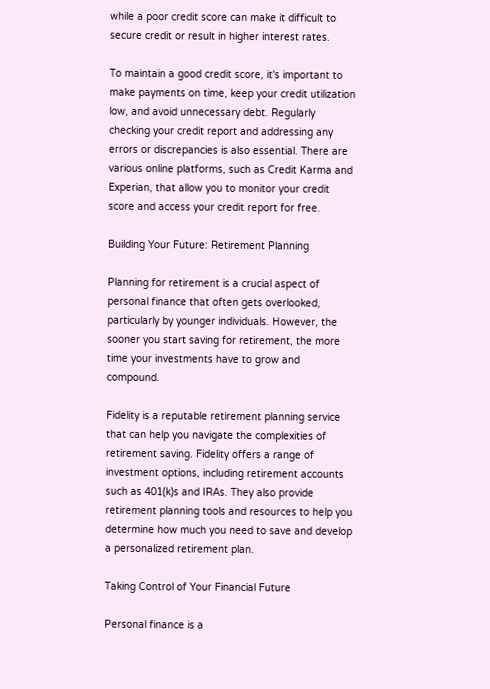while a poor credit score can make it difficult to secure credit or result in higher interest rates.

To maintain a good credit score, it's important to make payments on time, keep your credit utilization low, and avoid unnecessary debt. Regularly checking your credit report and addressing any errors or discrepancies is also essential. There are various online platforms, such as Credit Karma and Experian, that allow you to monitor your credit score and access your credit report for free.

Building Your Future: Retirement Planning

Planning for retirement is a crucial aspect of personal finance that often gets overlooked, particularly by younger individuals. However, the sooner you start saving for retirement, the more time your investments have to grow and compound.

Fidelity is a reputable retirement planning service that can help you navigate the complexities of retirement saving. Fidelity offers a range of investment options, including retirement accounts such as 401(k)s and IRAs. They also provide retirement planning tools and resources to help you determine how much you need to save and develop a personalized retirement plan.

Taking Control of Your Financial Future

Personal finance is a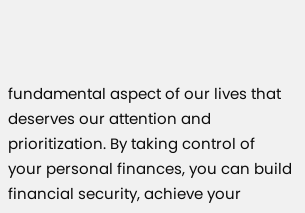fundamental aspect of our lives that deserves our attention and prioritization. By taking control of your personal finances, you can build financial security, achieve your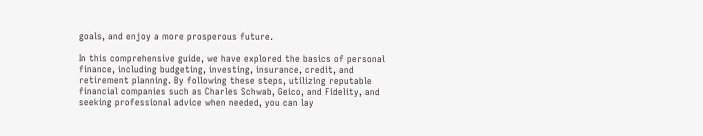goals, and enjoy a more prosperous future.

In this comprehensive guide, we have explored the basics of personal finance, including budgeting, investing, insurance, credit, and retirement planning. By following these steps, utilizing reputable financial companies such as Charles Schwab, Geico, and Fidelity, and seeking professional advice when needed, you can lay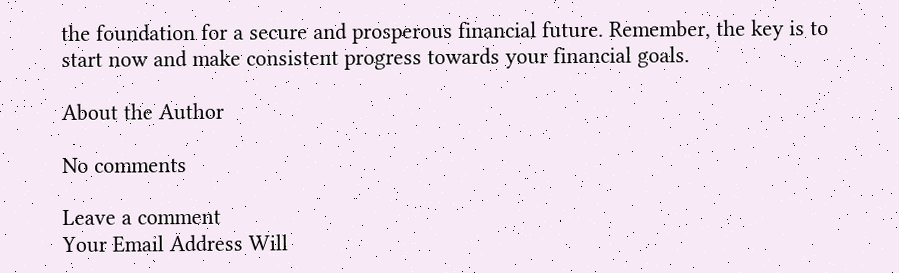the foundation for a secure and prosperous financial future. Remember, the key is to start now and make consistent progress towards your financial goals.

About the Author

No comments

Leave a comment
Your Email Address Will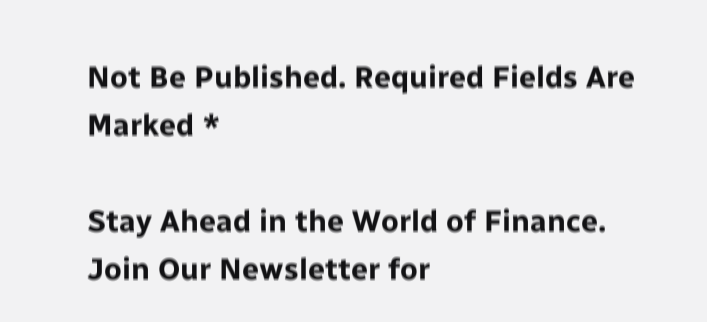Not Be Published. Required Fields Are Marked *

Stay Ahead in the World of Finance.
Join Our Newsletter for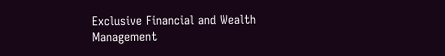Exclusive Financial and Wealth Management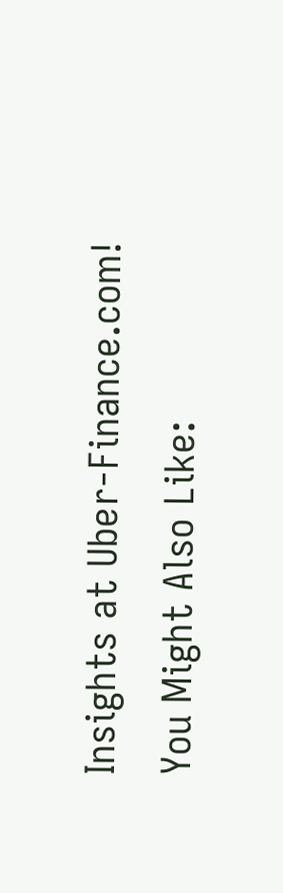Insights at Uber-Finance.com!
You Might Also Like: